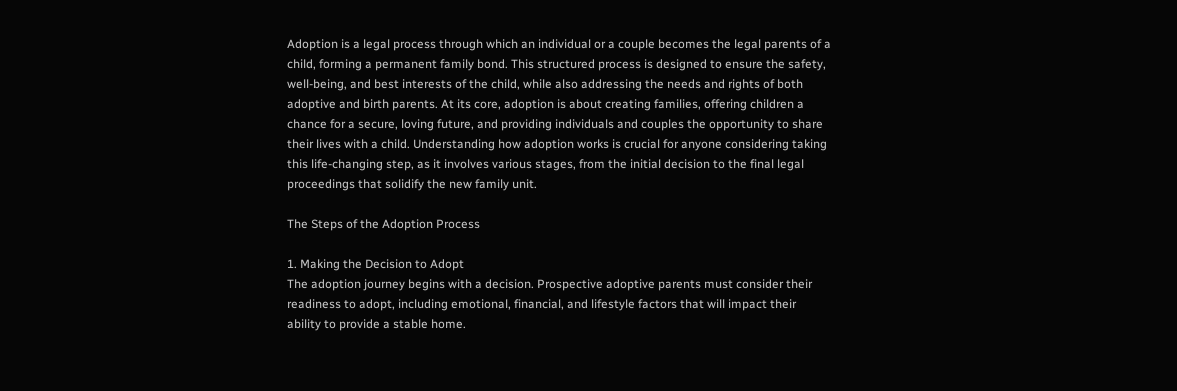Adoption is a legal process through which an individual or a couple becomes the legal parents of a child, forming a permanent family bond. This structured process is designed to ensure the safety, well-being, and best interests of the child, while also addressing the needs and rights of both adoptive and birth parents. At its core, adoption is about creating families, offering children a chance for a secure, loving future, and providing individuals and couples the opportunity to share their lives with a child. Understanding how adoption works is crucial for anyone considering taking this life-changing step, as it involves various stages, from the initial decision to the final legal proceedings that solidify the new family unit.

The Steps of the Adoption Process

1. Making the Decision to Adopt
The adoption journey begins with a decision. Prospective adoptive parents must consider their readiness to adopt, including emotional, financial, and lifestyle factors that will impact their ability to provide a stable home.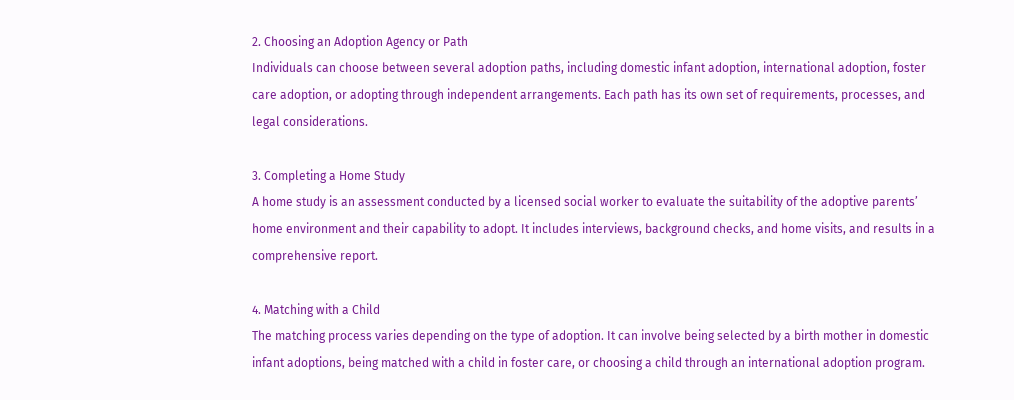2. Choosing an Adoption Agency or Path
Individuals can choose between several adoption paths, including domestic infant adoption, international adoption, foster care adoption, or adopting through independent arrangements. Each path has its own set of requirements, processes, and legal considerations.

3. Completing a Home Study
A home study is an assessment conducted by a licensed social worker to evaluate the suitability of the adoptive parents’ home environment and their capability to adopt. It includes interviews, background checks, and home visits, and results in a comprehensive report.

4. Matching with a Child
The matching process varies depending on the type of adoption. It can involve being selected by a birth mother in domestic infant adoptions, being matched with a child in foster care, or choosing a child through an international adoption program.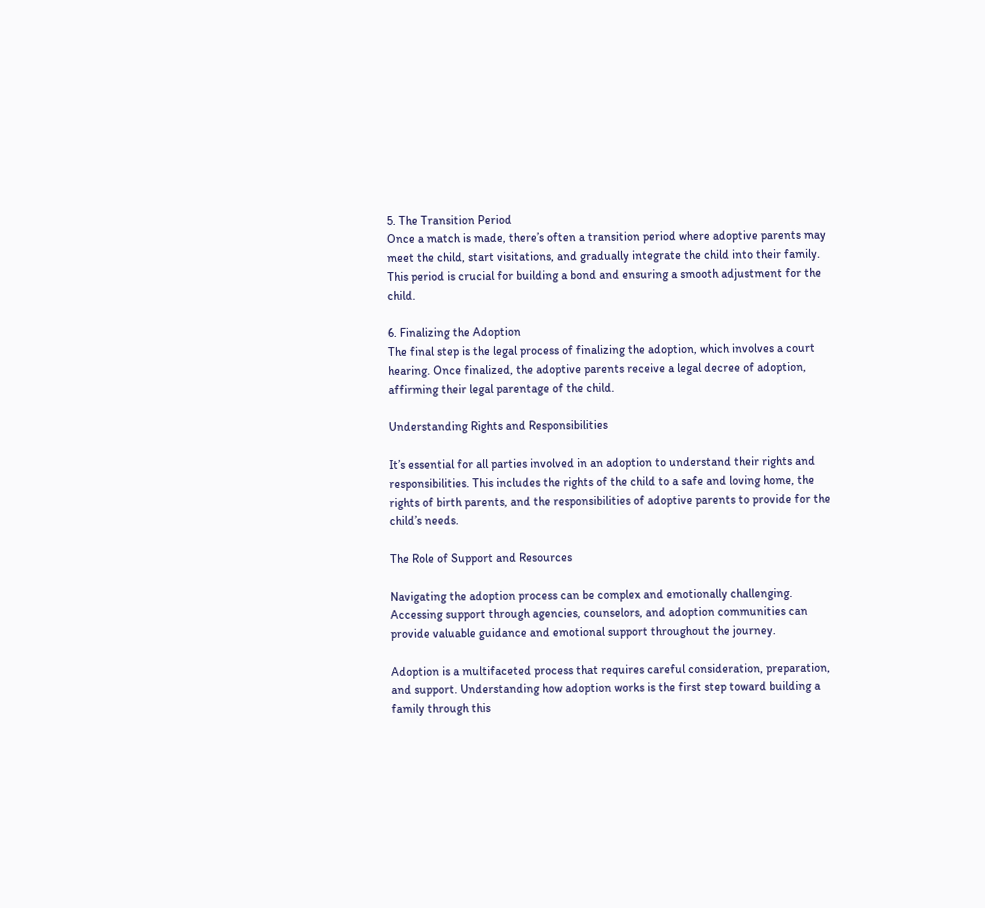5. The Transition Period
Once a match is made, there’s often a transition period where adoptive parents may meet the child, start visitations, and gradually integrate the child into their family. This period is crucial for building a bond and ensuring a smooth adjustment for the child.

6. Finalizing the Adoption
The final step is the legal process of finalizing the adoption, which involves a court hearing. Once finalized, the adoptive parents receive a legal decree of adoption, affirming their legal parentage of the child.

Understanding Rights and Responsibilities

It’s essential for all parties involved in an adoption to understand their rights and responsibilities. This includes the rights of the child to a safe and loving home, the rights of birth parents, and the responsibilities of adoptive parents to provide for the child’s needs.

The Role of Support and Resources

Navigating the adoption process can be complex and emotionally challenging. Accessing support through agencies, counselors, and adoption communities can provide valuable guidance and emotional support throughout the journey.

Adoption is a multifaceted process that requires careful consideration, preparation, and support. Understanding how adoption works is the first step toward building a family through this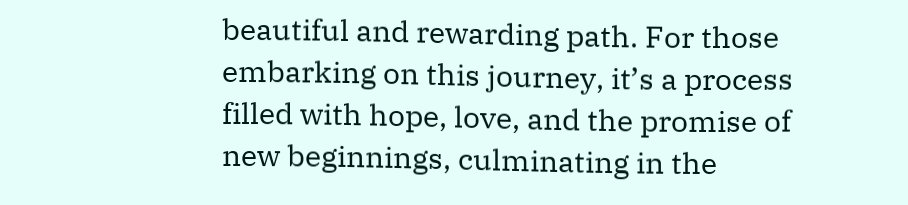beautiful and rewarding path. For those embarking on this journey, it’s a process filled with hope, love, and the promise of new beginnings, culminating in the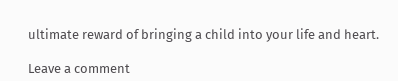ultimate reward of bringing a child into your life and heart.

Leave a comment